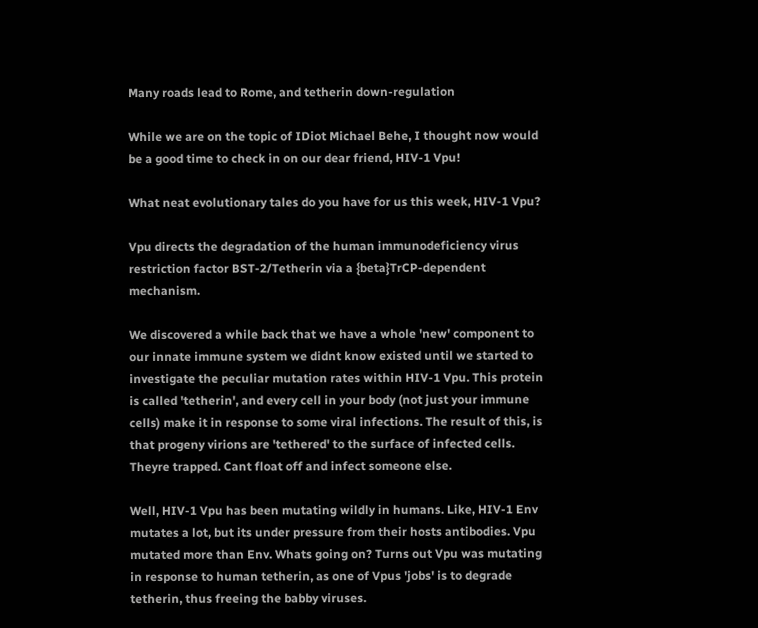Many roads lead to Rome, and tetherin down-regulation

While we are on the topic of IDiot Michael Behe, I thought now would be a good time to check in on our dear friend, HIV-1 Vpu!

What neat evolutionary tales do you have for us this week, HIV-1 Vpu?

Vpu directs the degradation of the human immunodeficiency virus restriction factor BST-2/Tetherin via a {beta}TrCP-dependent mechanism.

We discovered a while back that we have a whole 'new' component to our innate immune system we didnt know existed until we started to investigate the peculiar mutation rates within HIV-1 Vpu. This protein is called 'tetherin', and every cell in your body (not just your immune cells) make it in response to some viral infections. The result of this, is that progeny virions are 'tethered' to the surface of infected cells. Theyre trapped. Cant float off and infect someone else.

Well, HIV-1 Vpu has been mutating wildly in humans. Like, HIV-1 Env mutates a lot, but its under pressure from their hosts antibodies. Vpu mutated more than Env. Whats going on? Turns out Vpu was mutating in response to human tetherin, as one of Vpus 'jobs' is to degrade tetherin, thus freeing the babby viruses.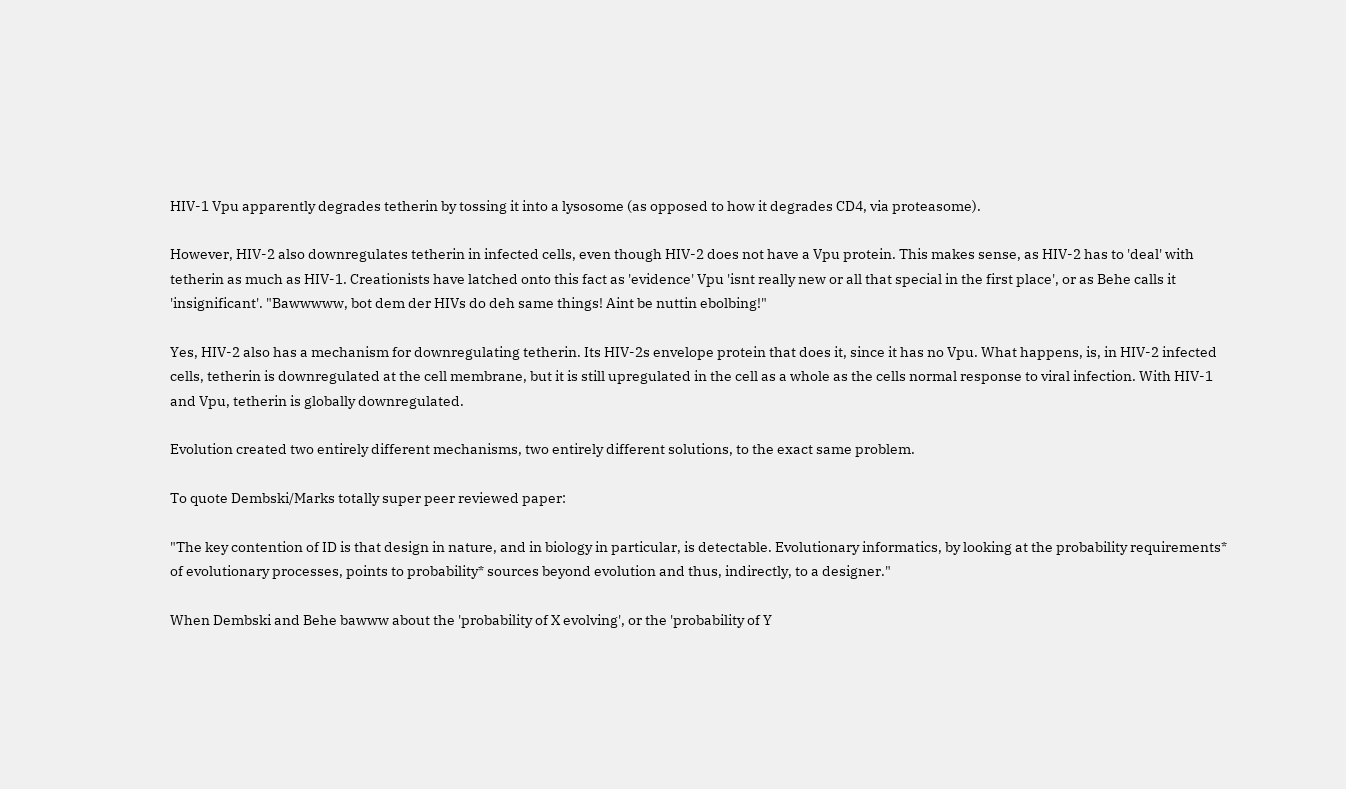HIV-1 Vpu apparently degrades tetherin by tossing it into a lysosome (as opposed to how it degrades CD4, via proteasome).

However, HIV-2 also downregulates tetherin in infected cells, even though HIV-2 does not have a Vpu protein. This makes sense, as HIV-2 has to 'deal' with tetherin as much as HIV-1. Creationists have latched onto this fact as 'evidence' Vpu 'isnt really new or all that special in the first place', or as Behe calls it 'insignificant'. "Bawwwww, bot dem der HIVs do deh same things! Aint be nuttin ebolbing!"

Yes, HIV-2 also has a mechanism for downregulating tetherin. Its HIV-2s envelope protein that does it, since it has no Vpu. What happens, is, in HIV-2 infected cells, tetherin is downregulated at the cell membrane, but it is still upregulated in the cell as a whole as the cells normal response to viral infection. With HIV-1 and Vpu, tetherin is globally downregulated.

Evolution created two entirely different mechanisms, two entirely different solutions, to the exact same problem.

To quote Dembski/Marks totally super peer reviewed paper:

"The key contention of ID is that design in nature, and in biology in particular, is detectable. Evolutionary informatics, by looking at the probability requirements* of evolutionary processes, points to probability* sources beyond evolution and thus, indirectly, to a designer."

When Dembski and Behe bawww about the 'probability of X evolving', or the 'probability of Y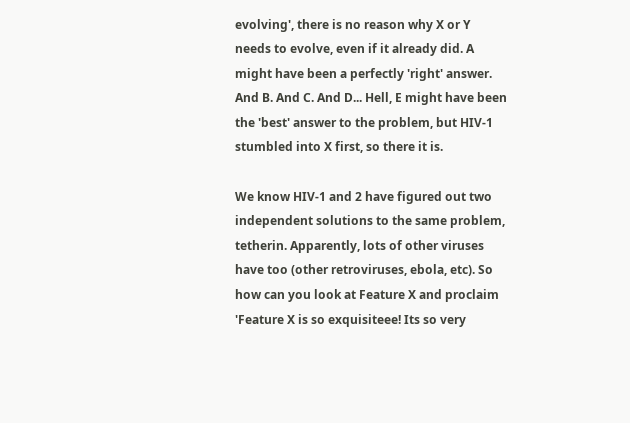evolving', there is no reason why X or Y needs to evolve, even if it already did. A might have been a perfectly 'right' answer. And B. And C. And D... Hell, E might have been the 'best' answer to the problem, but HIV-1 stumbled into X first, so there it is.

We know HIV-1 and 2 have figured out two independent solutions to the same problem, tetherin. Apparently, lots of other viruses have too (other retroviruses, ebola, etc). So how can you look at Feature X and proclaim 'Feature X is so exquisiteee! Its so very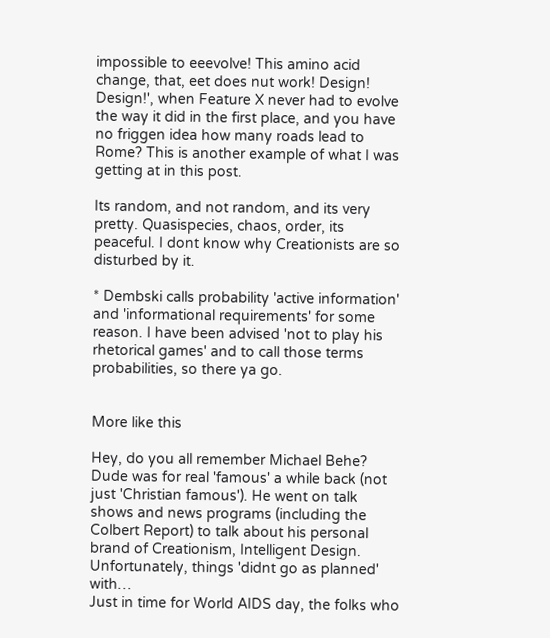impossible to eeevolve! This amino acid change, that, eet does nut work! Design! Design!', when Feature X never had to evolve the way it did in the first place, and you have no friggen idea how many roads lead to Rome? This is another example of what I was getting at in this post.

Its random, and not random, and its very pretty. Quasispecies, chaos, order, its peaceful. I dont know why Creationists are so disturbed by it.

* Dembski calls probability 'active information' and 'informational requirements' for some reason. I have been advised 'not to play his rhetorical games' and to call those terms probabilities, so there ya go.


More like this

Hey, do you all remember Michael Behe? Dude was for real 'famous' a while back (not just 'Christian famous'). He went on talk shows and news programs (including the Colbert Report) to talk about his personal brand of Creationism, Intelligent Design. Unfortunately, things 'didnt go as planned' with…
Just in time for World AIDS day, the folks who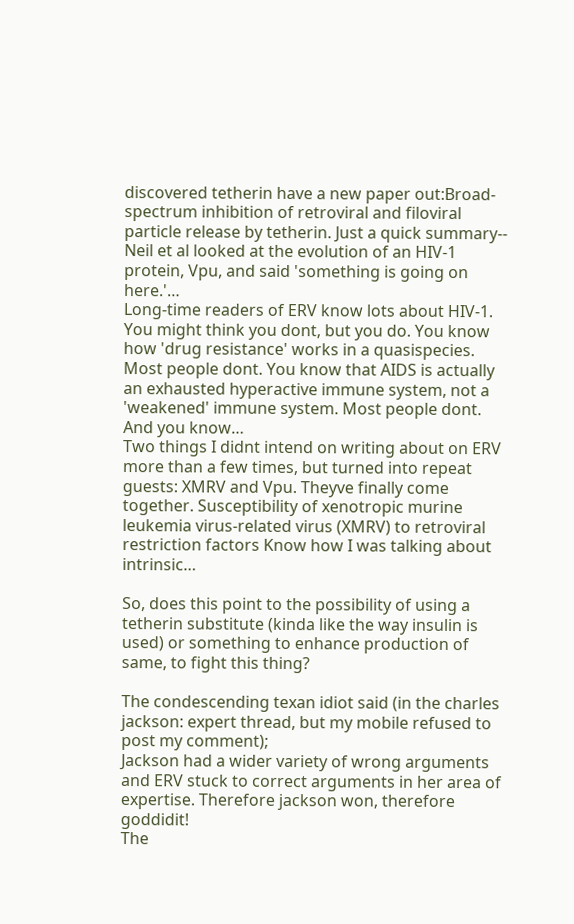discovered tetherin have a new paper out:Broad-spectrum inhibition of retroviral and filoviral particle release by tetherin. Just a quick summary-- Neil et al looked at the evolution of an HIV-1 protein, Vpu, and said 'something is going on here.'…
Long-time readers of ERV know lots about HIV-1. You might think you dont, but you do. You know how 'drug resistance' works in a quasispecies. Most people dont. You know that AIDS is actually an exhausted hyperactive immune system, not a 'weakened' immune system. Most people dont. And you know…
Two things I didnt intend on writing about on ERV more than a few times, but turned into repeat guests: XMRV and Vpu. Theyve finally come together. Susceptibility of xenotropic murine leukemia virus-related virus (XMRV) to retroviral restriction factors Know how I was talking about intrinsic…

So, does this point to the possibility of using a tetherin substitute (kinda like the way insulin is used) or something to enhance production of same, to fight this thing?

The condescending texan idiot said (in the charles jackson: expert thread, but my mobile refused to post my comment);
Jackson had a wider variety of wrong arguments and ERV stuck to correct arguments in her area of expertise. Therefore jackson won, therefore goddidit!
The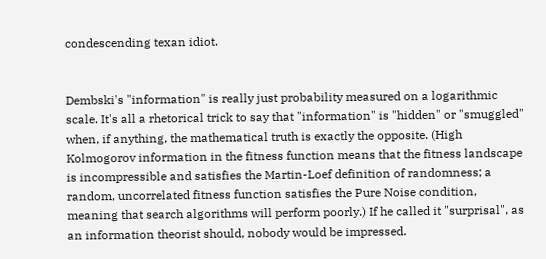condescending texan idiot.


Dembski's "information" is really just probability measured on a logarithmic scale. It's all a rhetorical trick to say that "information" is "hidden" or "smuggled" when, if anything, the mathematical truth is exactly the opposite. (High Kolmogorov information in the fitness function means that the fitness landscape is incompressible and satisfies the Martin-Loef definition of randomness; a random, uncorrelated fitness function satisfies the Pure Noise condition, meaning that search algorithms will perform poorly.) If he called it "surprisal", as an information theorist should, nobody would be impressed.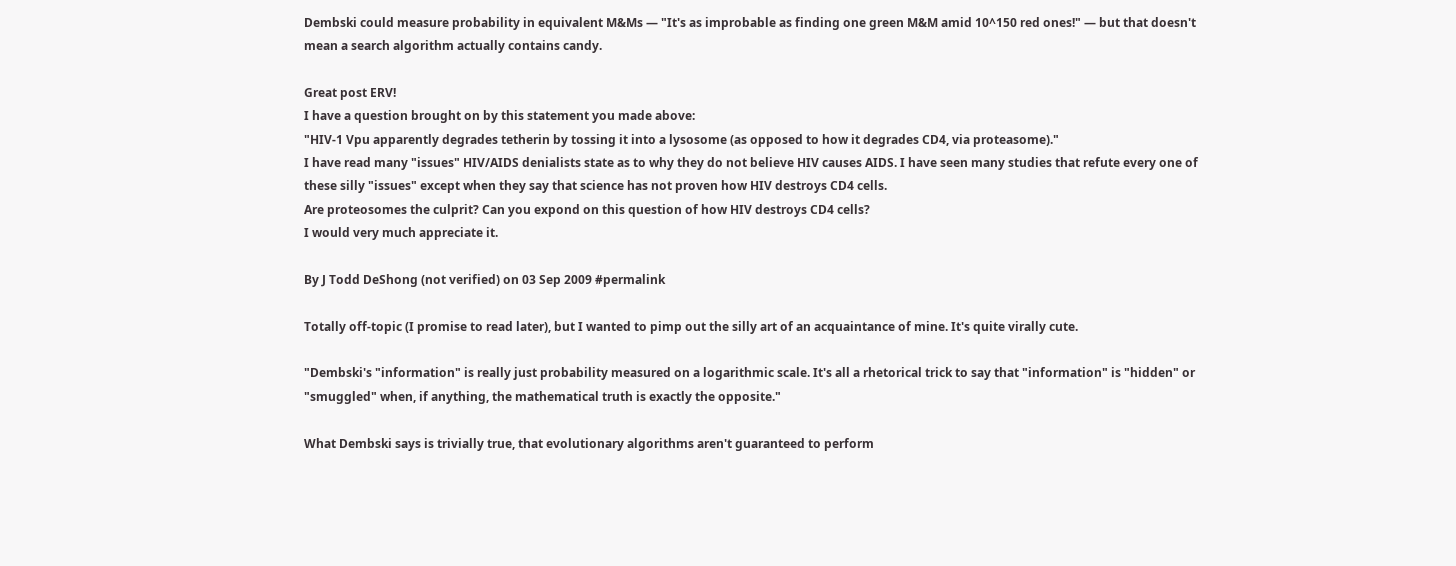Dembski could measure probability in equivalent M&Ms — "It's as improbable as finding one green M&M amid 10^150 red ones!" — but that doesn't mean a search algorithm actually contains candy.

Great post ERV!
I have a question brought on by this statement you made above:
"HIV-1 Vpu apparently degrades tetherin by tossing it into a lysosome (as opposed to how it degrades CD4, via proteasome)."
I have read many "issues" HIV/AIDS denialists state as to why they do not believe HIV causes AIDS. I have seen many studies that refute every one of these silly "issues" except when they say that science has not proven how HIV destroys CD4 cells.
Are proteosomes the culprit? Can you expond on this question of how HIV destroys CD4 cells?
I would very much appreciate it.

By J Todd DeShong (not verified) on 03 Sep 2009 #permalink

Totally off-topic (I promise to read later), but I wanted to pimp out the silly art of an acquaintance of mine. It's quite virally cute.

"Dembski's "information" is really just probability measured on a logarithmic scale. It's all a rhetorical trick to say that "information" is "hidden" or "smuggled" when, if anything, the mathematical truth is exactly the opposite."

What Dembski says is trivially true, that evolutionary algorithms aren't guaranteed to perform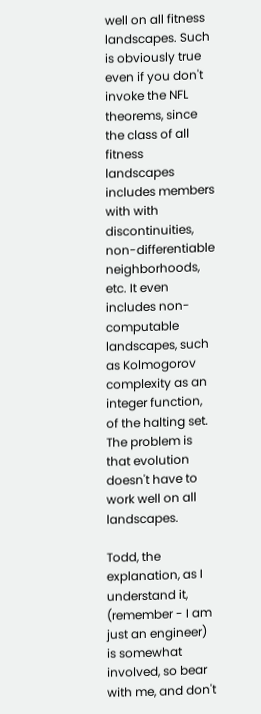well on all fitness landscapes. Such is obviously true even if you don't invoke the NFL theorems, since the class of all fitness landscapes includes members with with discontinuities, non-differentiable neighborhoods, etc. It even includes non-computable landscapes, such as Kolmogorov complexity as an integer function, of the halting set. The problem is that evolution doesn't have to work well on all landscapes.

Todd, the explanation, as I understand it, (remember - I am just an engineer) is somewhat involved, so bear with me, and don't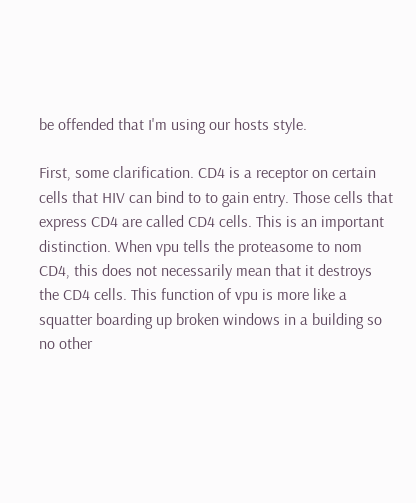be offended that I'm using our hosts style.

First, some clarification. CD4 is a receptor on certain cells that HIV can bind to to gain entry. Those cells that express CD4 are called CD4 cells. This is an important distinction. When vpu tells the proteasome to nom CD4, this does not necessarily mean that it destroys the CD4 cells. This function of vpu is more like a squatter boarding up broken windows in a building so no other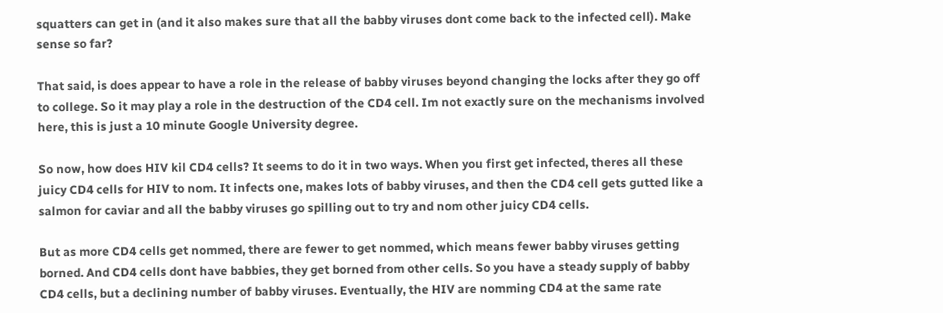squatters can get in (and it also makes sure that all the babby viruses dont come back to the infected cell). Make sense so far?

That said, is does appear to have a role in the release of babby viruses beyond changing the locks after they go off to college. So it may play a role in the destruction of the CD4 cell. Im not exactly sure on the mechanisms involved here, this is just a 10 minute Google University degree.

So now, how does HIV kil CD4 cells? It seems to do it in two ways. When you first get infected, theres all these juicy CD4 cells for HIV to nom. It infects one, makes lots of babby viruses, and then the CD4 cell gets gutted like a salmon for caviar and all the babby viruses go spilling out to try and nom other juicy CD4 cells.

But as more CD4 cells get nommed, there are fewer to get nommed, which means fewer babby viruses getting borned. And CD4 cells dont have babbies, they get borned from other cells. So you have a steady supply of babby CD4 cells, but a declining number of babby viruses. Eventually, the HIV are nomming CD4 at the same rate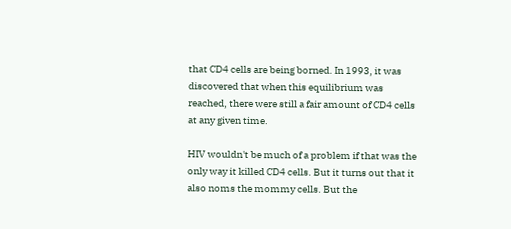that CD4 cells are being borned. In 1993, it was discovered that when this equilibrium was reached, there were still a fair amount of CD4 cells at any given time.

HIV wouldn't be much of a problem if that was the only way it killed CD4 cells. But it turns out that it also noms the mommy cells. But the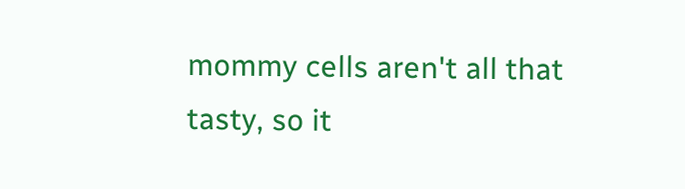mommy cells aren't all that tasty, so it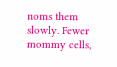noms them slowly. Fewer mommy cells,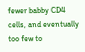fewer babby CD4 cells, and eventually too few to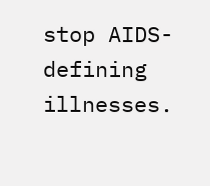stop AIDS-defining illnesses.